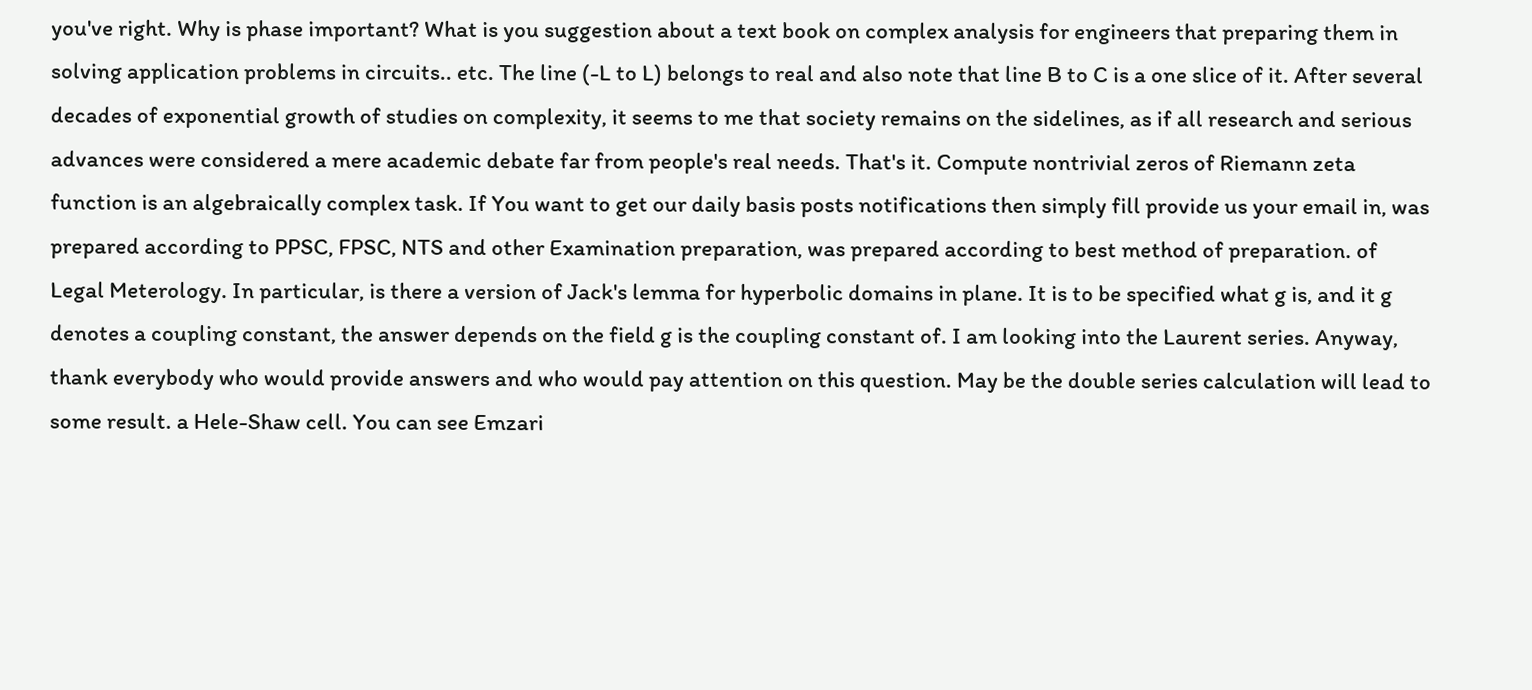you've right. Why is phase important? What is you suggestion about a text book on complex analysis for engineers that preparing them in solving application problems in circuits.. etc. The line (-L to L) belongs to real and also note that line B to C is a one slice of it. After several decades of exponential growth of studies on complexity, it seems to me that society remains on the sidelines, as if all research and serious advances were considered a mere academic debate far from people's real needs. That's it. Compute nontrivial zeros of Riemann zeta function is an algebraically complex task. If You want to get our daily basis posts notifications then simply fill provide us your email in, was prepared according to PPSC, FPSC, NTS and other Examination preparation, was prepared according to best method of preparation. of Legal Meterology. In particular, is there a version of Jack's lemma for hyperbolic domains in plane. It is to be specified what g is, and it g denotes a coupling constant, the answer depends on the field g is the coupling constant of. I am looking into the Laurent series. Anyway, thank everybody who would provide answers and who would pay attention on this question. May be the double series calculation will lead to some result. a Hele-Shaw cell. You can see Emzari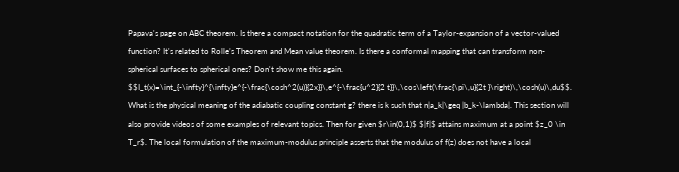Papava's page on ABC theorem. Is there a compact notation for the quadratic term of a Taylor-expansion of a vector-valued function? It's related to Rolle’s Theorem and Mean value theorem. Is there a conformal mapping that can transform non-spherical surfaces to spherical ones? Don't show me this again. $$I_t(x)=\int_{-\infty}^{\infty}e^{-\frac{\cosh^2(u)}{2x}}\,e^{-\frac{u^2}{2 t}}\,\cos\left(\frac{\pi\,u}{2t }\right)\,\cosh(u)\,du$$. What is the physical meaning of the adiabatic coupling constant g? there is k such that n|a_k|\geq |b_k-\lambda|. This section will also provide videos of some examples of relevant topics. Then for given $r\in(0,1)$ $|f|$ attains maximum at a point $z_0 \in T_r$. The local formulation of the maximum-modulus principle asserts that the modulus of f(z) does not have a local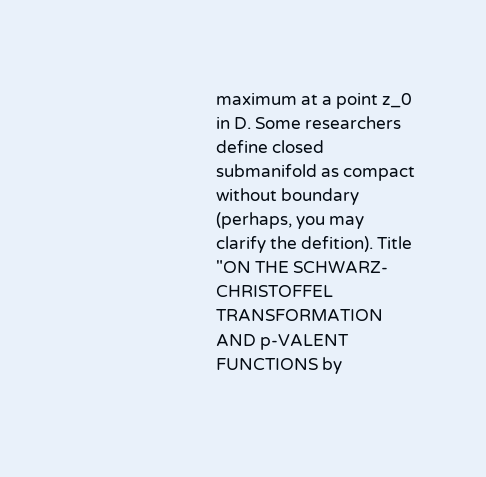maximum at a point z_0 in D. Some researchers define closed submanifold as compact without boundary (perhaps, you may clarify the defition). Title "ON THE SCHWARZ-CHRISTOFFEL TRANSFORMATION AND p-VALENT FUNCTIONS by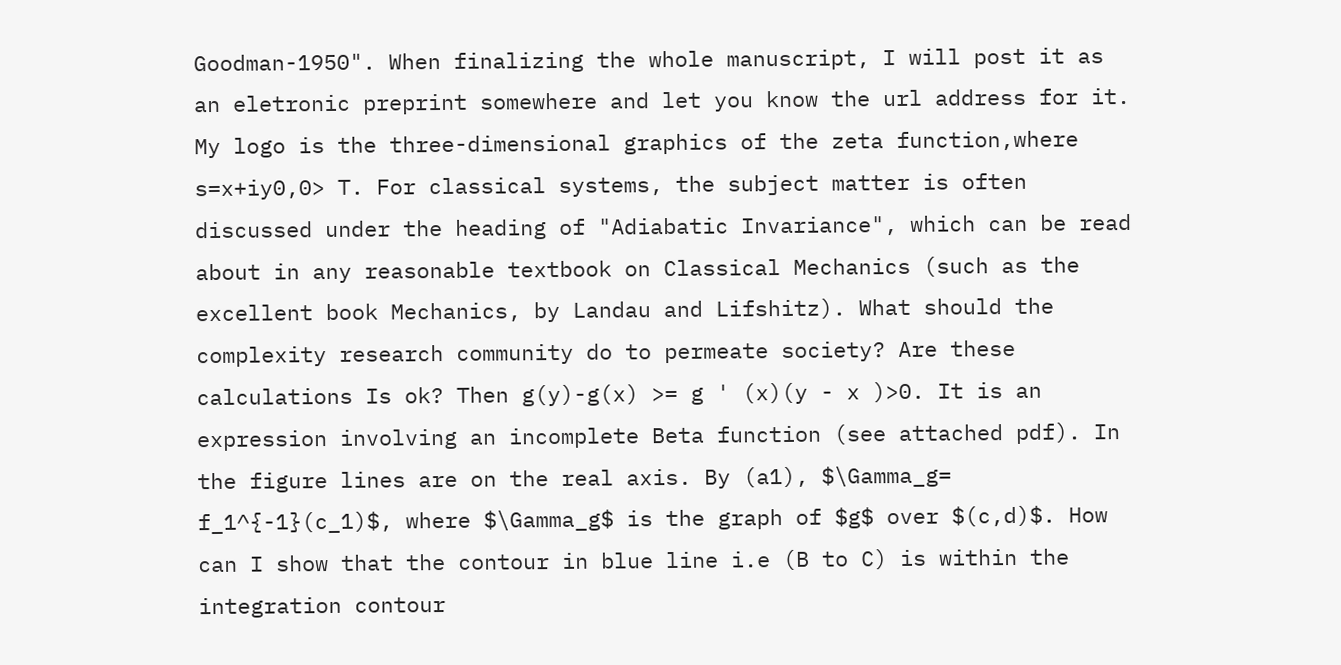Goodman-1950". When finalizing the whole manuscript, I will post it as an eletronic preprint somewhere and let you know the url address for it. My logo is the three-dimensional graphics of the zeta function,where s=x+iy0,0> T. For classical systems, the subject matter is often discussed under the heading of "Adiabatic Invariance", which can be read about in any reasonable textbook on Classical Mechanics (such as the excellent book Mechanics, by Landau and Lifshitz). What should the complexity research community do to permeate society? Are these calculations Is ok? Then g(y)-g(x) >= g ' (x)(y - x )>0. It is an expression involving an incomplete Beta function (see attached pdf). In the figure lines are on the real axis. By (a1), $\Gamma_g= f_1^{-1}(c_1)$, where $\Gamma_g$ is the graph of $g$ over $(c,d)$. How can I show that the contour in blue line i.e (B to C) is within the integration contour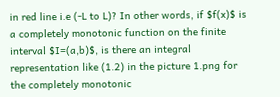in red line i.e (-L to L)? In other words, if $f(x)$ is a completely monotonic function on the finite interval $I=(a,b)$, is there an integral representation like (1.2) in the picture 1.png for the completely monotonic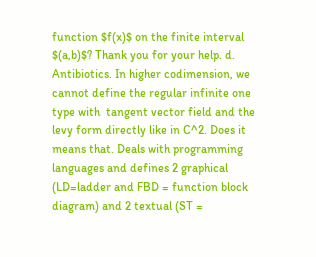function $f(x)$ on the finite interval $(a,b)$? Thank you for your help. d. Antibiotics. In higher codimension, we cannot define the regular infinite one type with  tangent vector field and the levy form directly like in C^2. Does it means that. Deals with programming languages and defines 2 graphical (LD=ladder and FBD = function block diagram) and 2 textual (ST =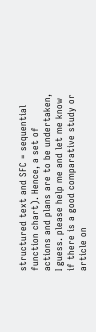structured text and SFC = sequential function chart). Hence, a set of actions and plans are to be undertaken, I guess. please help me and let me know if there is a good comparative study or article on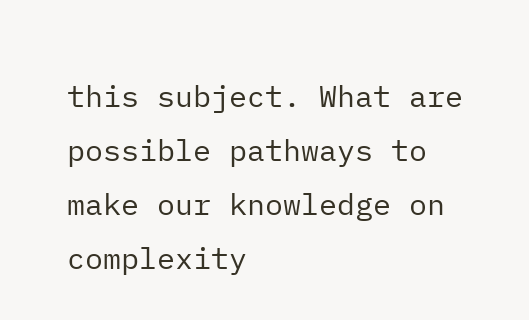this subject. What are possible pathways to make our knowledge on complexity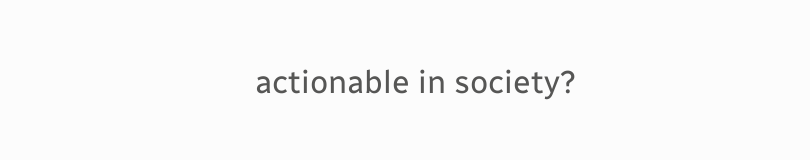actionable in society?